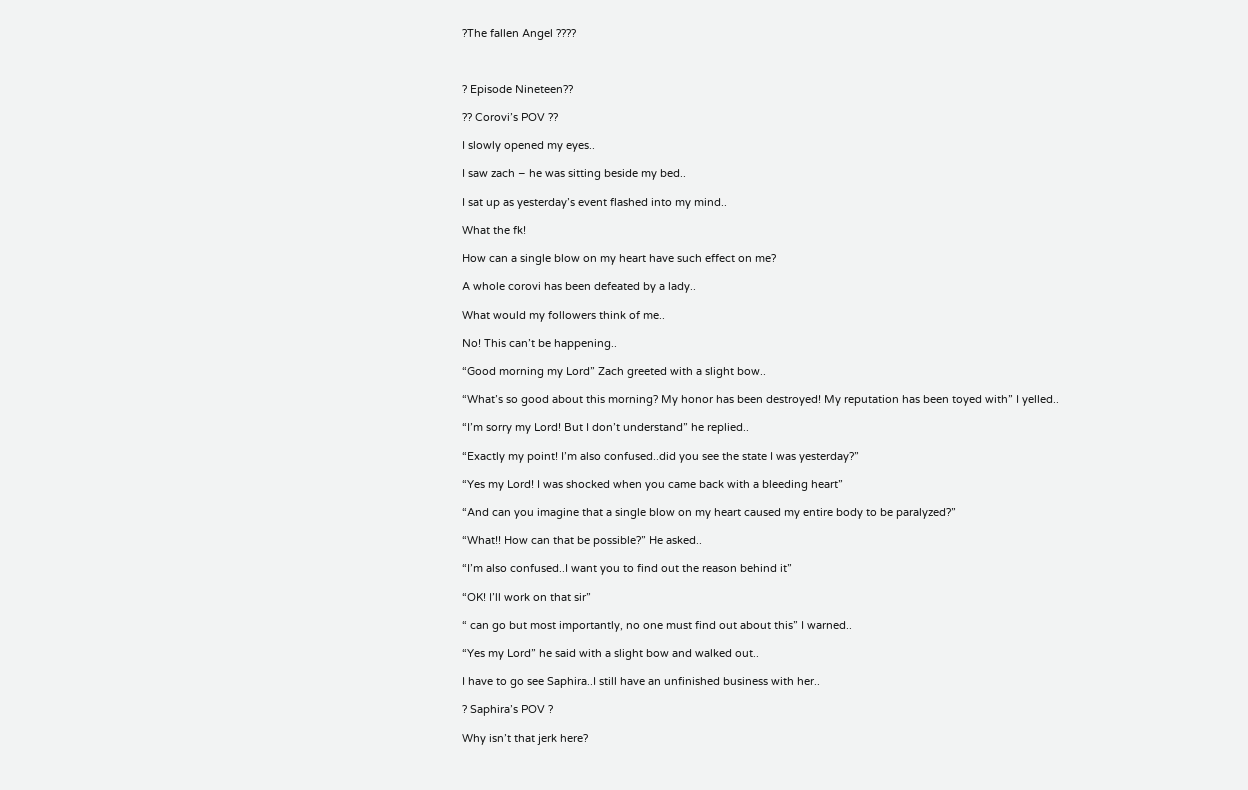?The fallen Angel ????



? Episode Nineteen??

?? Corovi’s POV ??

I slowly opened my eyes..

I saw zach – he was sitting beside my bed..

I sat up as yesterday’s event flashed into my mind..

What the fk!

How can a single blow on my heart have such effect on me?

A whole corovi has been defeated by a lady..

What would my followers think of me..

No! This can’t be happening..

“Good morning my Lord” Zach greeted with a slight bow..

“What’s so good about this morning? My honor has been destroyed! My reputation has been toyed with” I yelled..

“I’m sorry my Lord! But I don’t understand” he replied..

“Exactly my point! I’m also confused..did you see the state I was yesterday?”

“Yes my Lord! I was shocked when you came back with a bleeding heart”

“And can you imagine that a single blow on my heart caused my entire body to be paralyzed?”

“What!! How can that be possible?” He asked..

“I’m also confused..I want you to find out the reason behind it”

“OK! I’ll work on that sir”

“ can go but most importantly, no one must find out about this” I warned..

“Yes my Lord” he said with a slight bow and walked out..

I have to go see Saphira..I still have an unfinished business with her..

? Saphira’s POV ?

Why isn’t that jerk here?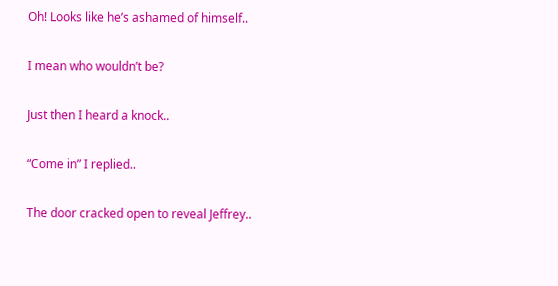Oh! Looks like he’s ashamed of himself..

I mean who wouldn’t be?

Just then I heard a knock..

“Come in” I replied..

The door cracked open to reveal Jeffrey..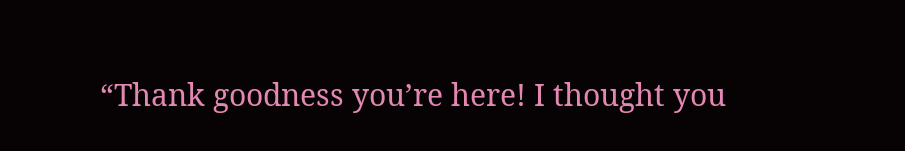“Thank goodness you’re here! I thought you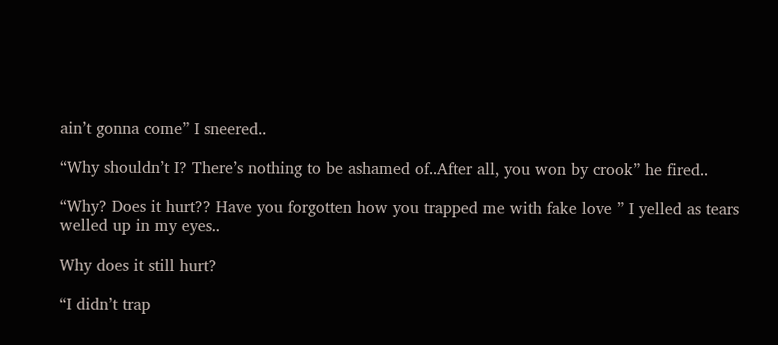ain’t gonna come” I sneered..

“Why shouldn’t I? There’s nothing to be ashamed of..After all, you won by crook” he fired..

“Why? Does it hurt?? Have you forgotten how you trapped me with fake love ” I yelled as tears welled up in my eyes..

Why does it still hurt?

“I didn’t trap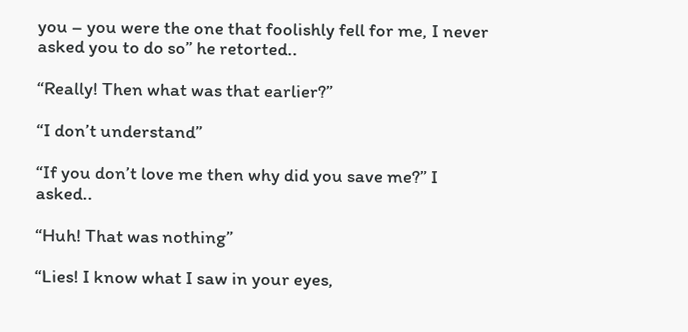you – you were the one that foolishly fell for me, I never asked you to do so” he retorted..

“Really! Then what was that earlier?”

“I don’t understand”

“If you don’t love me then why did you save me?” I asked..

“Huh! That was nothing”

“Lies! I know what I saw in your eyes,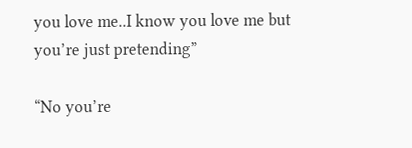you love me..I know you love me but you’re just pretending”

“No you’re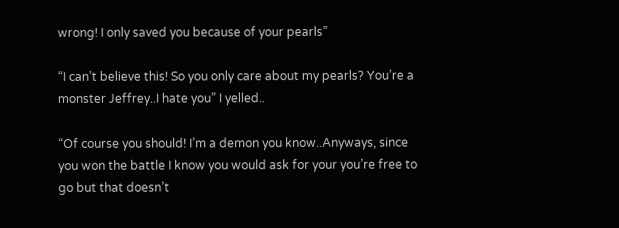wrong! I only saved you because of your pearls”

“I can’t believe this! So you only care about my pearls? You’re a monster Jeffrey..I hate you” I yelled..

“Of course you should! I’m a demon you know..Anyways, since you won the battle I know you would ask for your you’re free to go but that doesn’t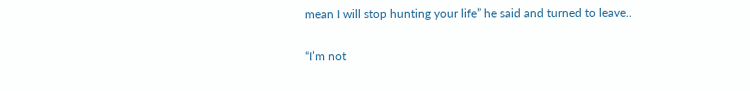mean I will stop hunting your life” he said and turned to leave..

“I’m not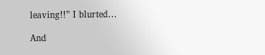leaving!!” I blurted…

And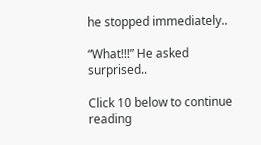he stopped immediately..

“What!!!” He asked surprised..

Click 10 below to continue reading